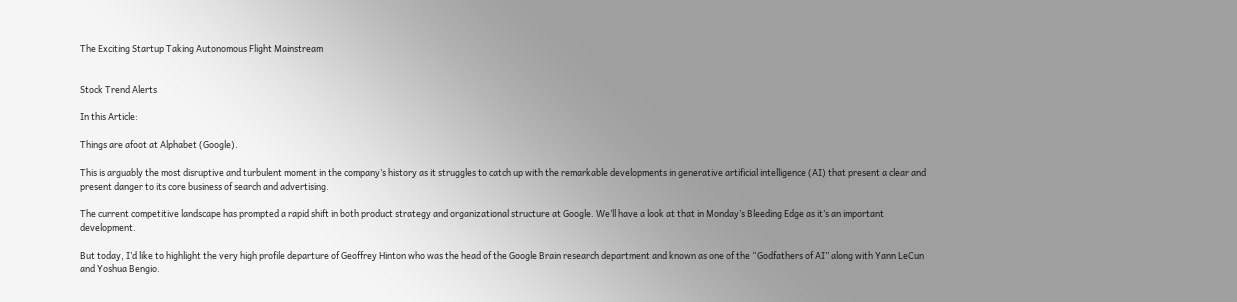The Exciting Startup Taking Autonomous Flight Mainstream


Stock Trend Alerts

In this Article:

Things are afoot at Alphabet (Google).

This is arguably the most disruptive and turbulent moment in the company’s history as it struggles to catch up with the remarkable developments in generative artificial intelligence (AI) that present a clear and present danger to its core business of search and advertising.

The current competitive landscape has prompted a rapid shift in both product strategy and organizational structure at Google. We’ll have a look at that in Monday’s Bleeding Edge as it’s an important development.

But today, I’d like to highlight the very high profile departure of Geoffrey Hinton who was the head of the Google Brain research department and known as one of the “Godfathers of AI” along with Yann LeCun and Yoshua Bengio.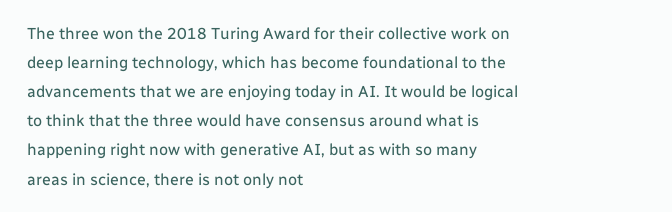The three won the 2018 Turing Award for their collective work on deep learning technology, which has become foundational to the advancements that we are enjoying today in AI. It would be logical to think that the three would have consensus around what is happening right now with generative AI, but as with so many areas in science, there is not only not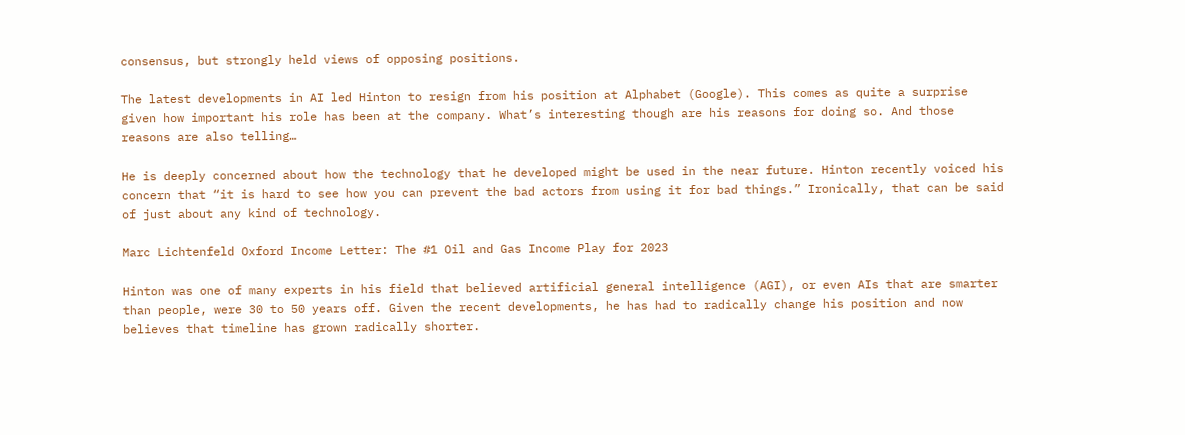consensus, but strongly held views of opposing positions.

The latest developments in AI led Hinton to resign from his position at Alphabet (Google). This comes as quite a surprise given how important his role has been at the company. What’s interesting though are his reasons for doing so. And those reasons are also telling…

He is deeply concerned about how the technology that he developed might be used in the near future. Hinton recently voiced his concern that “it is hard to see how you can prevent the bad actors from using it for bad things.” Ironically, that can be said of just about any kind of technology.

Marc Lichtenfeld Oxford Income Letter: The #1 Oil and Gas Income Play for 2023

Hinton was one of many experts in his field that believed artificial general intelligence (AGI), or even AIs that are smarter than people, were 30 to 50 years off. Given the recent developments, he has had to radically change his position and now believes that timeline has grown radically shorter.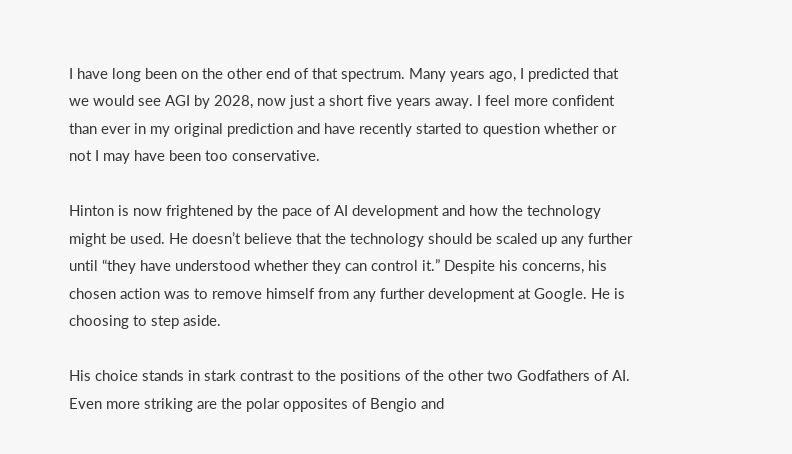I have long been on the other end of that spectrum. Many years ago, I predicted that we would see AGI by 2028, now just a short five years away. I feel more confident than ever in my original prediction and have recently started to question whether or not I may have been too conservative.

Hinton is now frightened by the pace of AI development and how the technology might be used. He doesn’t believe that the technology should be scaled up any further until “they have understood whether they can control it.” Despite his concerns, his chosen action was to remove himself from any further development at Google. He is choosing to step aside.

His choice stands in stark contrast to the positions of the other two Godfathers of AI. Even more striking are the polar opposites of Bengio and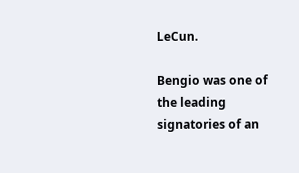LeCun.

Bengio was one of the leading signatories of an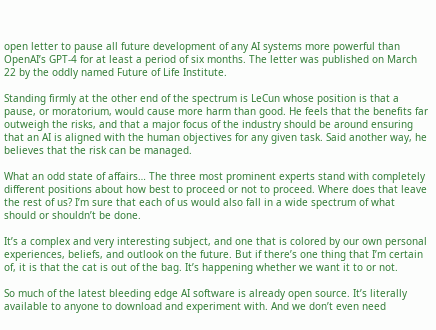open letter to pause all future development of any AI systems more powerful than OpenAI’s GPT-4 for at least a period of six months. The letter was published on March 22 by the oddly named Future of Life Institute.

Standing firmly at the other end of the spectrum is LeCun whose position is that a pause, or moratorium, would cause more harm than good. He feels that the benefits far outweigh the risks, and that a major focus of the industry should be around ensuring that an AI is aligned with the human objectives for any given task. Said another way, he believes that the risk can be managed.

What an odd state of affairs… The three most prominent experts stand with completely different positions about how best to proceed or not to proceed. Where does that leave the rest of us? I’m sure that each of us would also fall in a wide spectrum of what should or shouldn’t be done.

It’s a complex and very interesting subject, and one that is colored by our own personal experiences, beliefs, and outlook on the future. But if there’s one thing that I’m certain of, it is that the cat is out of the bag. It’s happening whether we want it to or not.

So much of the latest bleeding edge AI software is already open source. It’s literally available to anyone to download and experiment with. And we don’t even need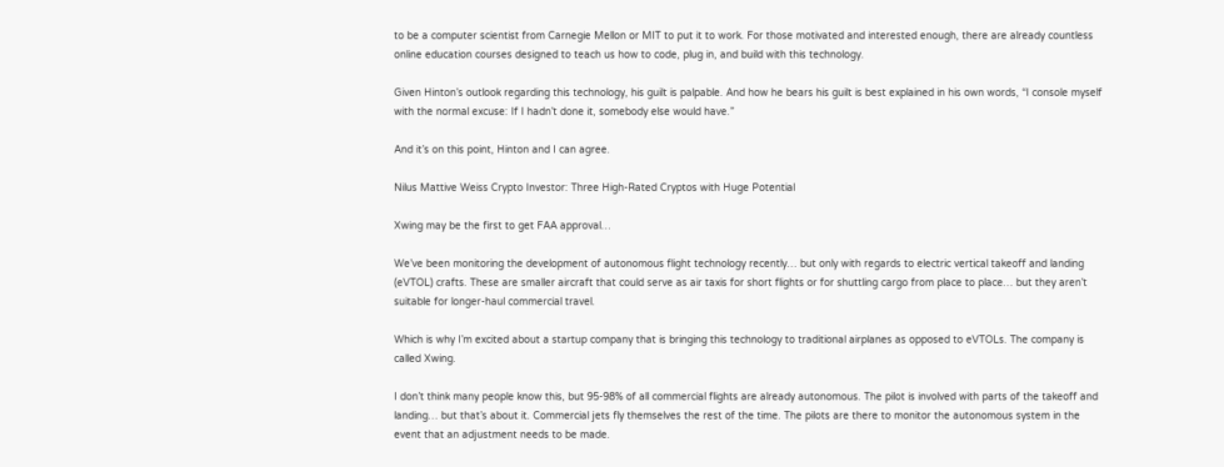to be a computer scientist from Carnegie Mellon or MIT to put it to work. For those motivated and interested enough, there are already countless online education courses designed to teach us how to code, plug in, and build with this technology.

Given Hinton’s outlook regarding this technology, his guilt is palpable. And how he bears his guilt is best explained in his own words, “I console myself with the normal excuse: If I hadn’t done it, somebody else would have.”

And it’s on this point, Hinton and I can agree.

Nilus Mattive Weiss Crypto Investor: Three High-Rated Cryptos with Huge Potential

Xwing may be the first to get FAA approval…

We’ve been monitoring the development of autonomous flight technology recently… but only with regards to electric vertical takeoff and landing (eVTOL) crafts. These are smaller aircraft that could serve as air taxis for short flights or for shuttling cargo from place to place… but they aren’t suitable for longer-haul commercial travel.

Which is why I’m excited about a startup company that is bringing this technology to traditional airplanes as opposed to eVTOLs. The company is called Xwing.

I don’t think many people know this, but 95-98% of all commercial flights are already autonomous. The pilot is involved with parts of the takeoff and landing… but that’s about it. Commercial jets fly themselves the rest of the time. The pilots are there to monitor the autonomous system in the event that an adjustment needs to be made.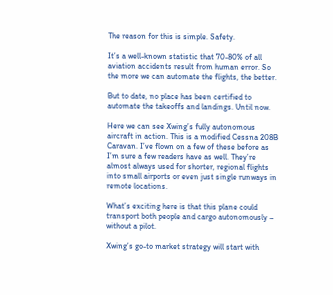The reason for this is simple. Safety.

It’s a well-known statistic that 70-80% of all aviation accidents result from human error. So the more we can automate the flights, the better.

But to date, no place has been certified to automate the takeoffs and landings. Until now.

Here we can see Xwing’s fully autonomous aircraft in action. This is a modified Cessna 208B Caravan. I’ve flown on a few of these before as I’m sure a few readers have as well. They’re almost always used for shorter, regional flights into small airports or even just single runways in remote locations.

What’s exciting here is that this plane could transport both people and cargo autonomously – without a pilot.

Xwing’s go-to market strategy will start with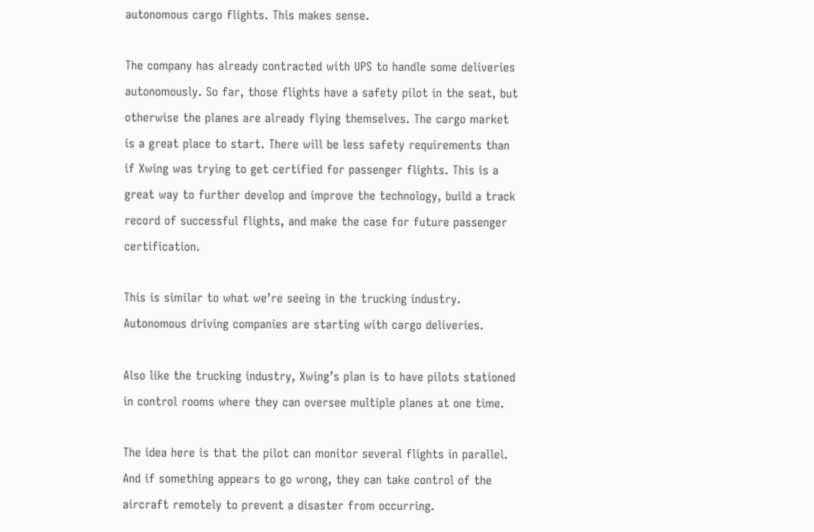autonomous cargo flights. This makes sense.

The company has already contracted with UPS to handle some deliveries autonomously. So far, those flights have a safety pilot in the seat, but otherwise the planes are already flying themselves. The cargo market is a great place to start. There will be less safety requirements than if Xwing was trying to get certified for passenger flights. This is a great way to further develop and improve the technology, build a track record of successful flights, and make the case for future passenger certification.

This is similar to what we’re seeing in the trucking industry. Autonomous driving companies are starting with cargo deliveries.

Also like the trucking industry, Xwing’s plan is to have pilots stationed in control rooms where they can oversee multiple planes at one time.

The idea here is that the pilot can monitor several flights in parallel. And if something appears to go wrong, they can take control of the aircraft remotely to prevent a disaster from occurring.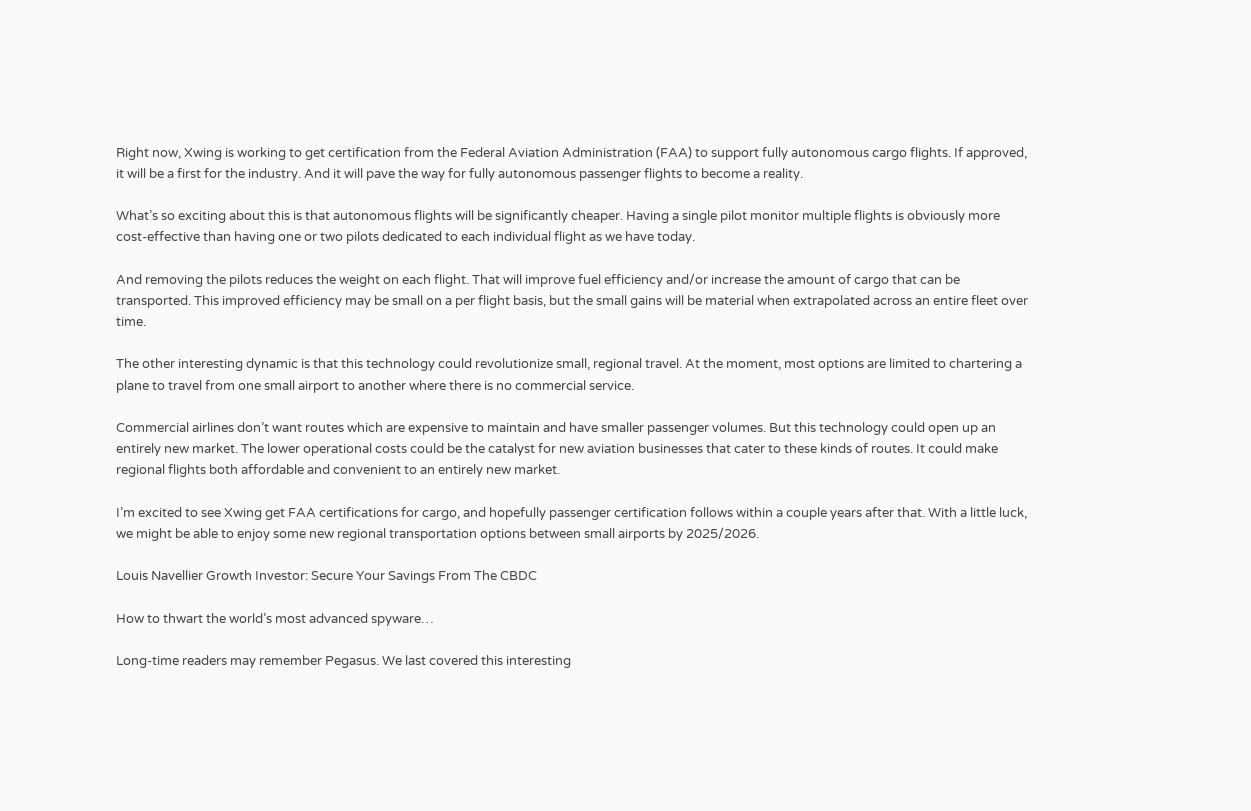Right now, Xwing is working to get certification from the Federal Aviation Administration (FAA) to support fully autonomous cargo flights. If approved, it will be a first for the industry. And it will pave the way for fully autonomous passenger flights to become a reality.

What’s so exciting about this is that autonomous flights will be significantly cheaper. Having a single pilot monitor multiple flights is obviously more cost-effective than having one or two pilots dedicated to each individual flight as we have today.

And removing the pilots reduces the weight on each flight. That will improve fuel efficiency and/or increase the amount of cargo that can be transported. This improved efficiency may be small on a per flight basis, but the small gains will be material when extrapolated across an entire fleet over time.

The other interesting dynamic is that this technology could revolutionize small, regional travel. At the moment, most options are limited to chartering a plane to travel from one small airport to another where there is no commercial service.

Commercial airlines don’t want routes which are expensive to maintain and have smaller passenger volumes. But this technology could open up an entirely new market. The lower operational costs could be the catalyst for new aviation businesses that cater to these kinds of routes. It could make regional flights both affordable and convenient to an entirely new market.

I’m excited to see Xwing get FAA certifications for cargo, and hopefully passenger certification follows within a couple years after that. With a little luck, we might be able to enjoy some new regional transportation options between small airports by 2025/2026.

Louis Navellier Growth Investor: Secure Your Savings From The CBDC

How to thwart the world’s most advanced spyware…

Long-time readers may remember Pegasus. We last covered this interesting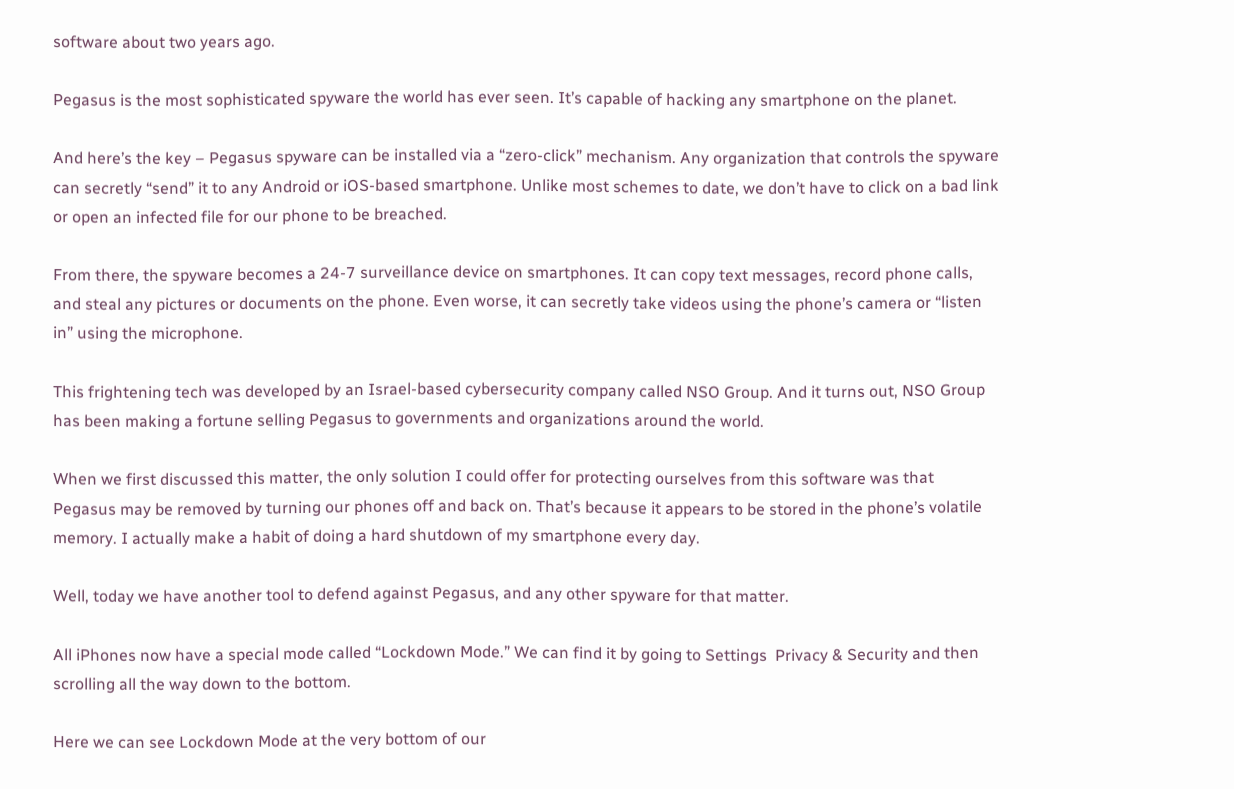software about two years ago.

Pegasus is the most sophisticated spyware the world has ever seen. It’s capable of hacking any smartphone on the planet.

And here’s the key – Pegasus spyware can be installed via a “zero-click” mechanism. Any organization that controls the spyware can secretly “send” it to any Android or iOS-based smartphone. Unlike most schemes to date, we don’t have to click on a bad link or open an infected file for our phone to be breached.

From there, the spyware becomes a 24-7 surveillance device on smartphones. It can copy text messages, record phone calls, and steal any pictures or documents on the phone. Even worse, it can secretly take videos using the phone’s camera or “listen in” using the microphone.

This frightening tech was developed by an Israel-based cybersecurity company called NSO Group. And it turns out, NSO Group has been making a fortune selling Pegasus to governments and organizations around the world.

When we first discussed this matter, the only solution I could offer for protecting ourselves from this software was that Pegasus may be removed by turning our phones off and back on. That’s because it appears to be stored in the phone’s volatile memory. I actually make a habit of doing a hard shutdown of my smartphone every day.

Well, today we have another tool to defend against Pegasus, and any other spyware for that matter.

All iPhones now have a special mode called “Lockdown Mode.” We can find it by going to Settings  Privacy & Security and then scrolling all the way down to the bottom.

Here we can see Lockdown Mode at the very bottom of our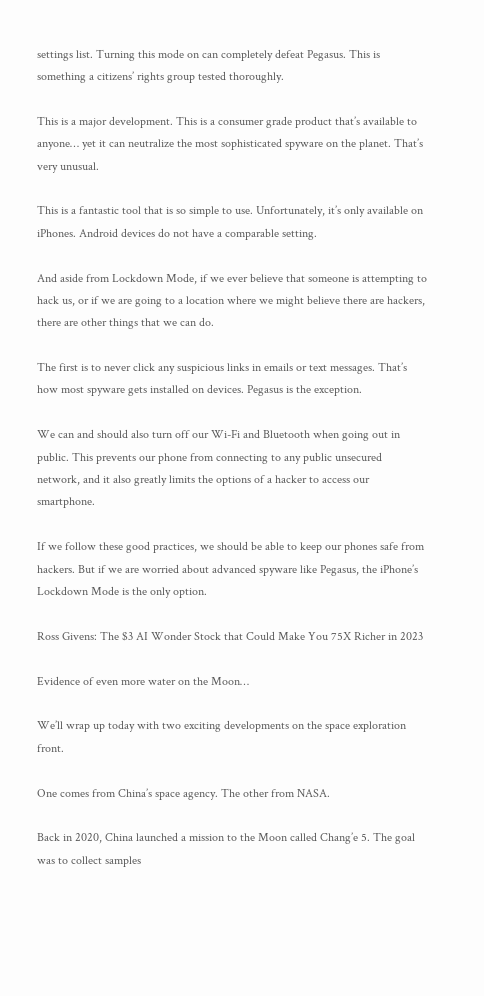settings list. Turning this mode on can completely defeat Pegasus. This is something a citizens’ rights group tested thoroughly.

This is a major development. This is a consumer grade product that’s available to anyone… yet it can neutralize the most sophisticated spyware on the planet. That’s very unusual.

This is a fantastic tool that is so simple to use. Unfortunately, it’s only available on iPhones. Android devices do not have a comparable setting.

And aside from Lockdown Mode, if we ever believe that someone is attempting to hack us, or if we are going to a location where we might believe there are hackers, there are other things that we can do.

The first is to never click any suspicious links in emails or text messages. That’s how most spyware gets installed on devices. Pegasus is the exception.

We can and should also turn off our Wi-Fi and Bluetooth when going out in public. This prevents our phone from connecting to any public unsecured network, and it also greatly limits the options of a hacker to access our smartphone.

If we follow these good practices, we should be able to keep our phones safe from hackers. But if we are worried about advanced spyware like Pegasus, the iPhone’s Lockdown Mode is the only option.

Ross Givens: The $3 AI Wonder Stock that Could Make You 75X Richer in 2023

Evidence of even more water on the Moon…

We’ll wrap up today with two exciting developments on the space exploration front.

One comes from China’s space agency. The other from NASA.

Back in 2020, China launched a mission to the Moon called Chang’e 5. The goal was to collect samples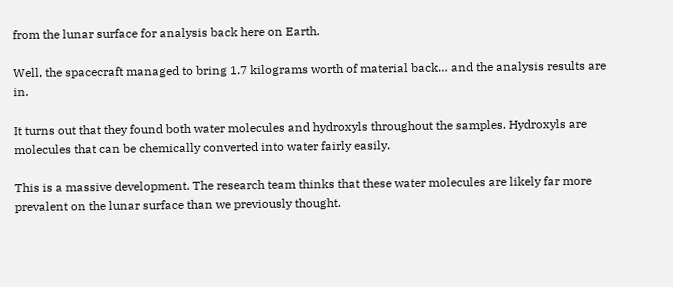from the lunar surface for analysis back here on Earth.

Well, the spacecraft managed to bring 1.7 kilograms worth of material back… and the analysis results are in.

It turns out that they found both water molecules and hydroxyls throughout the samples. Hydroxyls are molecules that can be chemically converted into water fairly easily.

This is a massive development. The research team thinks that these water molecules are likely far more prevalent on the lunar surface than we previously thought.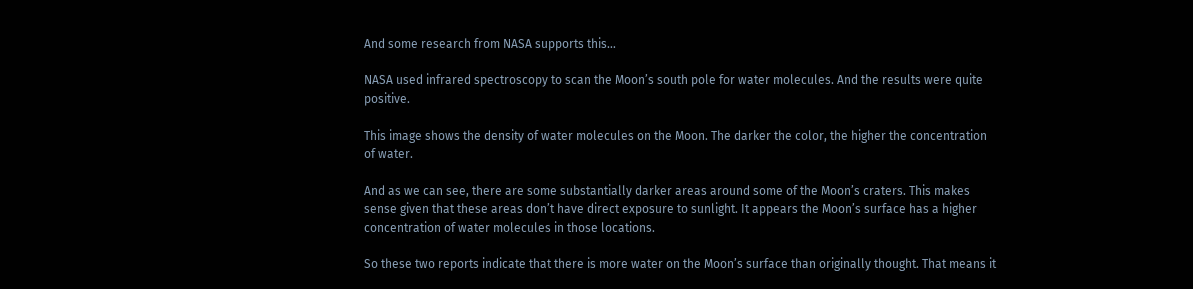And some research from NASA supports this…

NASA used infrared spectroscopy to scan the Moon’s south pole for water molecules. And the results were quite positive.

This image shows the density of water molecules on the Moon. The darker the color, the higher the concentration of water.

And as we can see, there are some substantially darker areas around some of the Moon’s craters. This makes sense given that these areas don’t have direct exposure to sunlight. It appears the Moon’s surface has a higher concentration of water molecules in those locations.

So these two reports indicate that there is more water on the Moon’s surface than originally thought. That means it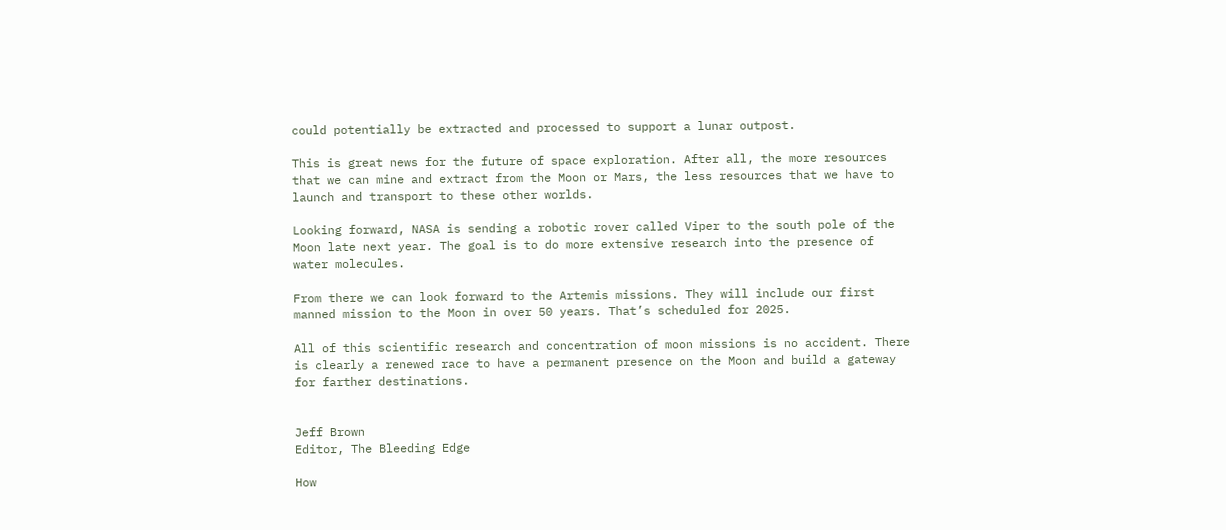could potentially be extracted and processed to support a lunar outpost.

This is great news for the future of space exploration. After all, the more resources that we can mine and extract from the Moon or Mars, the less resources that we have to launch and transport to these other worlds.

Looking forward, NASA is sending a robotic rover called Viper to the south pole of the Moon late next year. The goal is to do more extensive research into the presence of water molecules.

From there we can look forward to the Artemis missions. They will include our first manned mission to the Moon in over 50 years. That’s scheduled for 2025.

All of this scientific research and concentration of moon missions is no accident. There is clearly a renewed race to have a permanent presence on the Moon and build a gateway for farther destinations.


Jeff Brown
Editor, The Bleeding Edge

How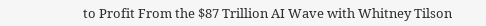to Profit From the $87 Trillion AI Wave with Whitney Tilson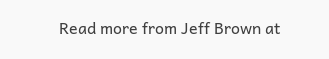Read more from Jeff Brown at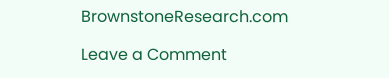BrownstoneResearch.com

Leave a Comment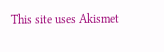This site uses Akismet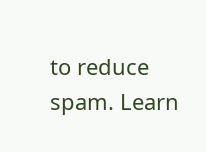to reduce spam. Learn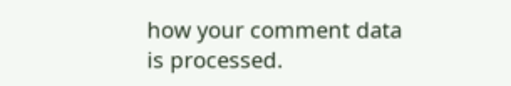how your comment data is processed.